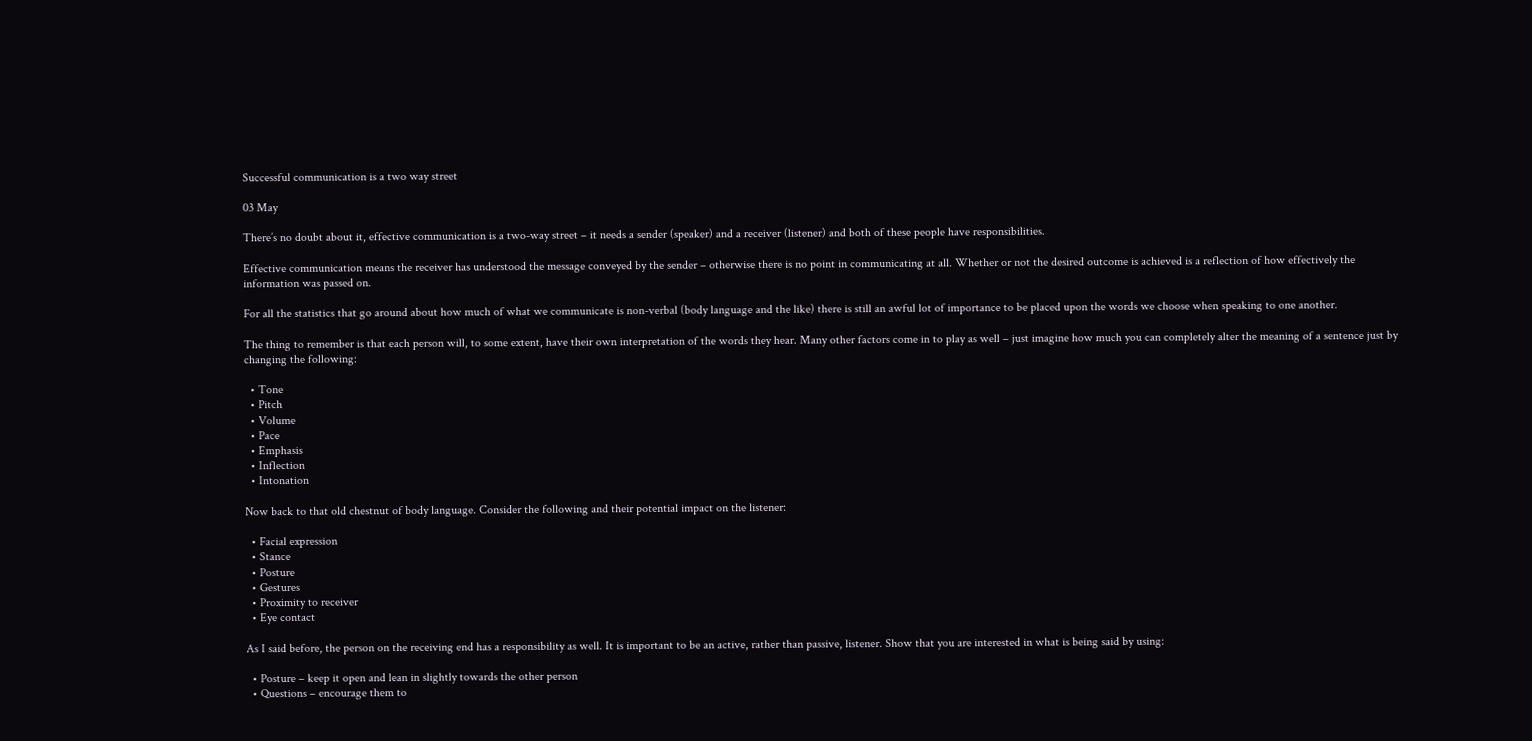Successful communication is a two way street

03 May

There’s no doubt about it, effective communication is a two-way street – it needs a sender (speaker) and a receiver (listener) and both of these people have responsibilities.

Effective communication means the receiver has understood the message conveyed by the sender – otherwise there is no point in communicating at all. Whether or not the desired outcome is achieved is a reflection of how effectively the information was passed on.

For all the statistics that go around about how much of what we communicate is non-verbal (body language and the like) there is still an awful lot of importance to be placed upon the words we choose when speaking to one another.

The thing to remember is that each person will, to some extent, have their own interpretation of the words they hear. Many other factors come in to play as well – just imagine how much you can completely alter the meaning of a sentence just by changing the following:

  • Tone
  • Pitch
  • Volume
  • Pace
  • Emphasis
  • Inflection
  • Intonation

Now back to that old chestnut of body language. Consider the following and their potential impact on the listener:

  • Facial expression
  • Stance
  • Posture
  • Gestures
  • Proximity to receiver
  • Eye contact

As I said before, the person on the receiving end has a responsibility as well. It is important to be an active, rather than passive, listener. Show that you are interested in what is being said by using:

  • Posture – keep it open and lean in slightly towards the other person
  • Questions – encourage them to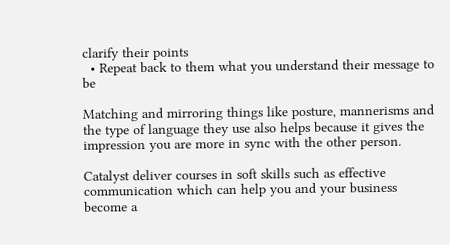clarify their points
  • Repeat back to them what you understand their message to be

Matching and mirroring things like posture, mannerisms and the type of language they use also helps because it gives the impression you are more in sync with the other person.

Catalyst deliver courses in soft skills such as effective communication which can help you and your business become a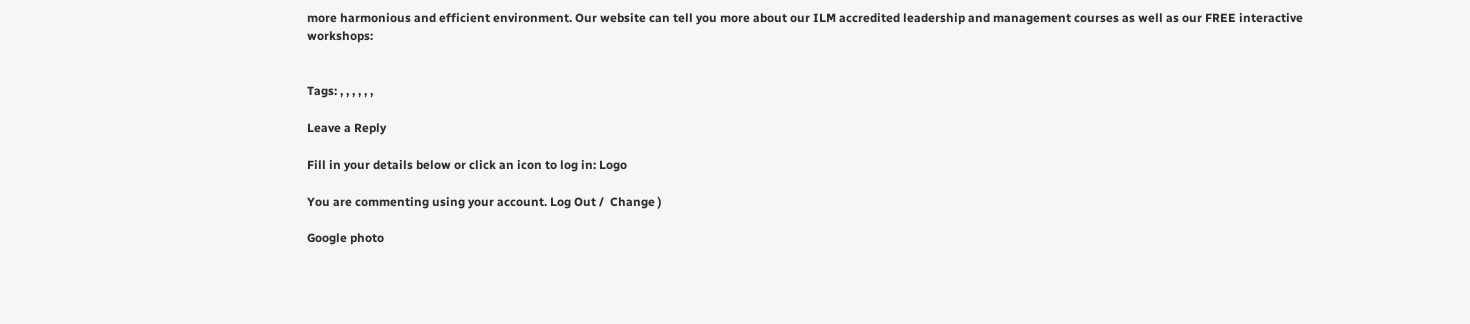more harmonious and efficient environment. Our website can tell you more about our ILM accredited leadership and management courses as well as our FREE interactive workshops:


Tags: , , , , , ,

Leave a Reply

Fill in your details below or click an icon to log in: Logo

You are commenting using your account. Log Out /  Change )

Google photo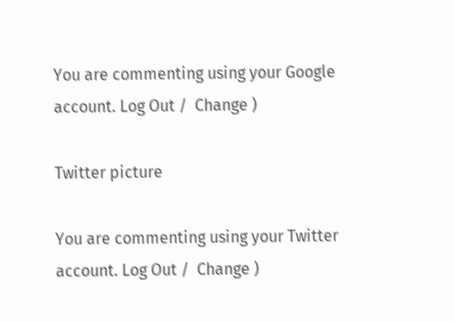You are commenting using your Google account. Log Out /  Change )

Twitter picture

You are commenting using your Twitter account. Log Out /  Change )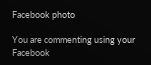Facebook photo

You are commenting using your Facebook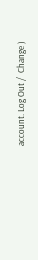account. Log Out /  Change )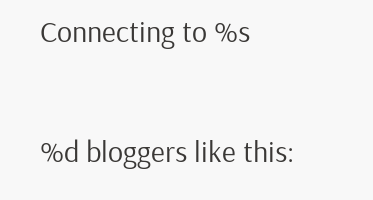Connecting to %s

%d bloggers like this: